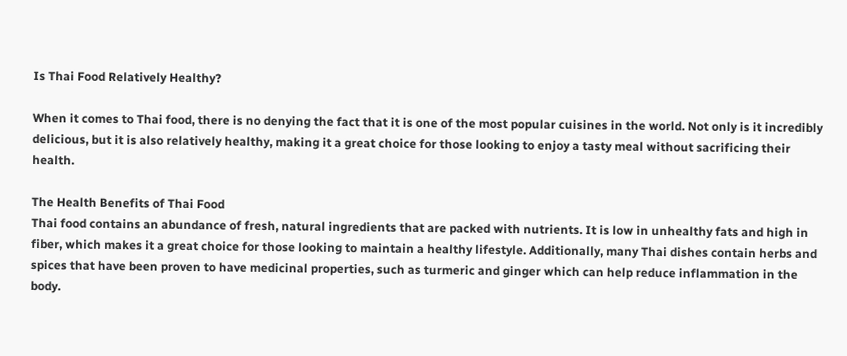Is Thai Food Relatively Healthy?

When it comes to Thai food, there is no denying the fact that it is one of the most popular cuisines in the world. Not only is it incredibly delicious, but it is also relatively healthy, making it a great choice for those looking to enjoy a tasty meal without sacrificing their health.

The Health Benefits of Thai Food
Thai food contains an abundance of fresh, natural ingredients that are packed with nutrients. It is low in unhealthy fats and high in fiber, which makes it a great choice for those looking to maintain a healthy lifestyle. Additionally, many Thai dishes contain herbs and spices that have been proven to have medicinal properties, such as turmeric and ginger which can help reduce inflammation in the body.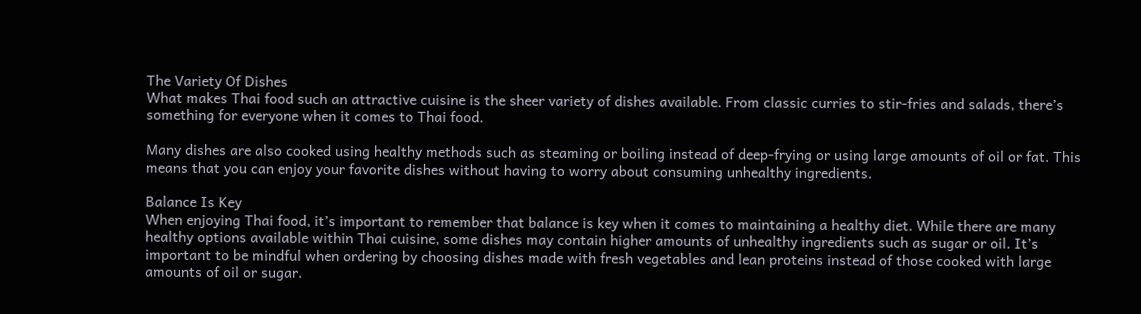The Variety Of Dishes
What makes Thai food such an attractive cuisine is the sheer variety of dishes available. From classic curries to stir-fries and salads, there’s something for everyone when it comes to Thai food.

Many dishes are also cooked using healthy methods such as steaming or boiling instead of deep-frying or using large amounts of oil or fat. This means that you can enjoy your favorite dishes without having to worry about consuming unhealthy ingredients.

Balance Is Key
When enjoying Thai food, it’s important to remember that balance is key when it comes to maintaining a healthy diet. While there are many healthy options available within Thai cuisine, some dishes may contain higher amounts of unhealthy ingredients such as sugar or oil. It’s important to be mindful when ordering by choosing dishes made with fresh vegetables and lean proteins instead of those cooked with large amounts of oil or sugar.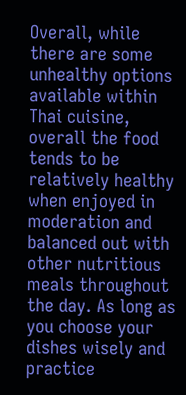Overall, while there are some unhealthy options available within Thai cuisine, overall the food tends to be relatively healthy when enjoyed in moderation and balanced out with other nutritious meals throughout the day. As long as you choose your dishes wisely and practice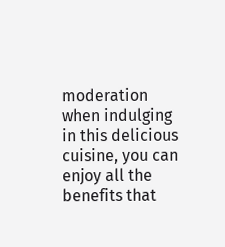moderation when indulging in this delicious cuisine, you can enjoy all the benefits that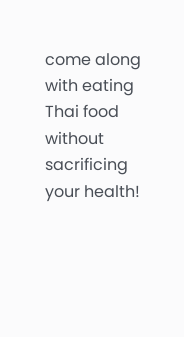come along with eating Thai food without sacrificing your health!